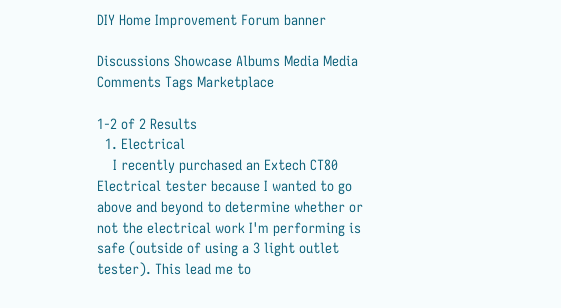DIY Home Improvement Forum banner

Discussions Showcase Albums Media Media Comments Tags Marketplace

1-2 of 2 Results
  1. Electrical
    I recently purchased an Extech CT80 Electrical tester because I wanted to go above and beyond to determine whether or not the electrical work I'm performing is safe (outside of using a 3 light outlet tester). This lead me to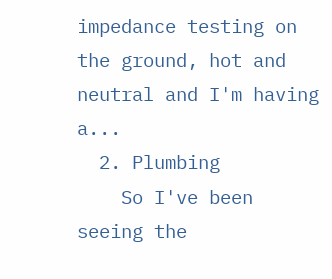impedance testing on the ground, hot and neutral and I'm having a...
  2. Plumbing
    So I've been seeing the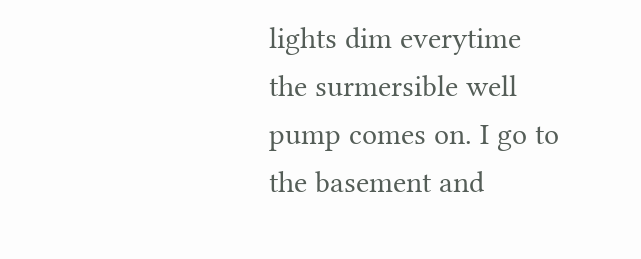lights dim everytime the surmersible well pump comes on. I go to the basement and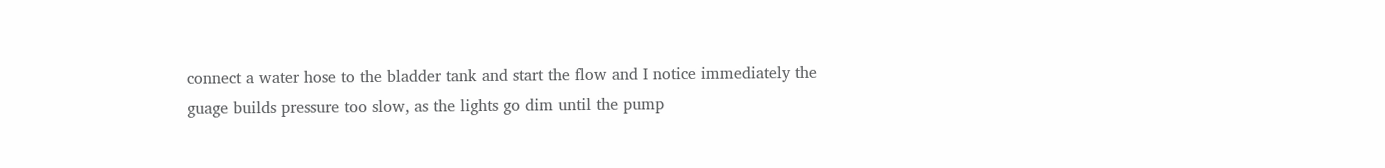connect a water hose to the bladder tank and start the flow and I notice immediately the guage builds pressure too slow, as the lights go dim until the pump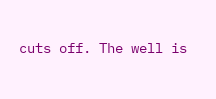cuts off. The well is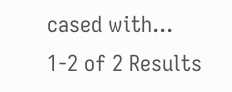cased with...
1-2 of 2 Results